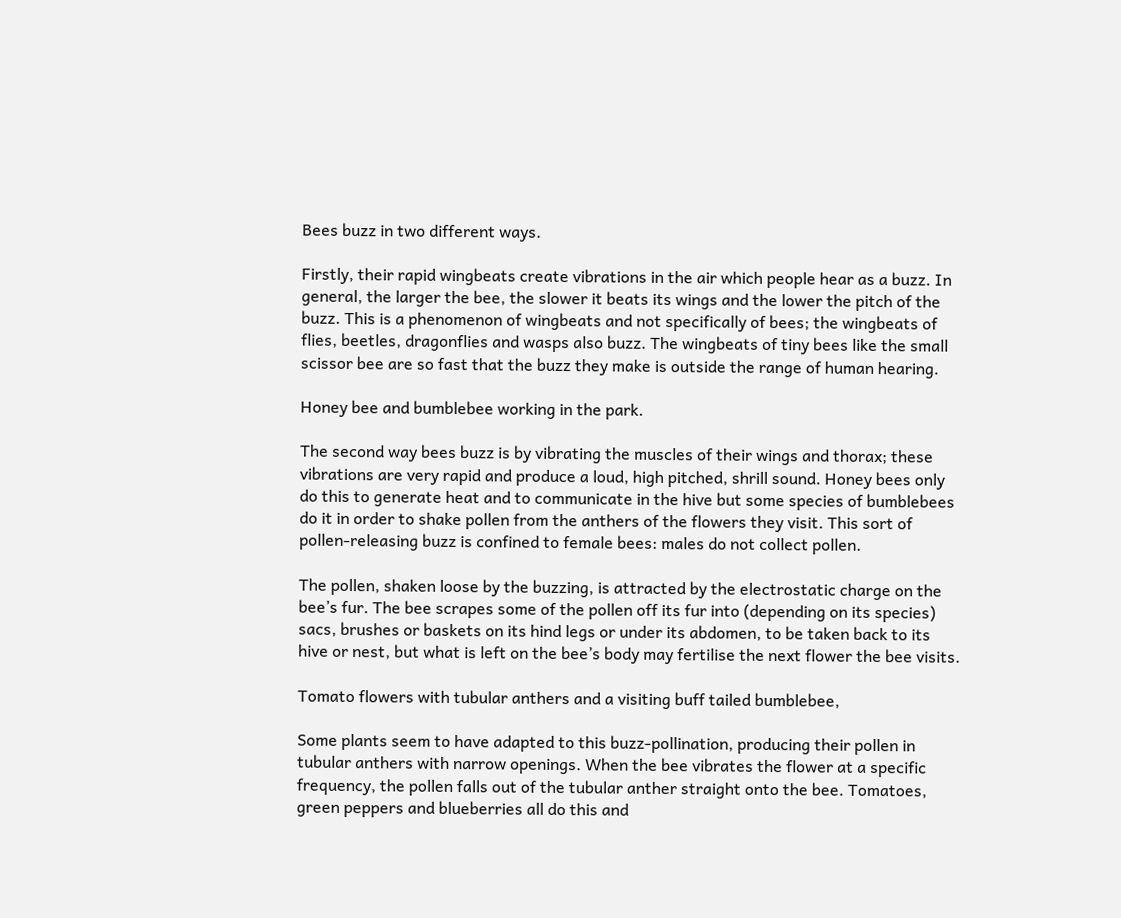Bees buzz in two different ways.

Firstly, their rapid wingbeats create vibrations in the air which people hear as a buzz. In general, the larger the bee, the slower it beats its wings and the lower the pitch of the buzz. This is a phenomenon of wingbeats and not specifically of bees; the wingbeats of flies, beetles, dragonflies and wasps also buzz. The wingbeats of tiny bees like the small scissor bee are so fast that the buzz they make is outside the range of human hearing.

Honey bee and bumblebee working in the park.

The second way bees buzz is by vibrating the muscles of their wings and thorax; these vibrations are very rapid and produce a loud, high pitched, shrill sound. Honey bees only do this to generate heat and to communicate in the hive but some species of bumblebees do it in order to shake pollen from the anthers of the flowers they visit. This sort of pollen-releasing buzz is confined to female bees: males do not collect pollen.

The pollen, shaken loose by the buzzing, is attracted by the electrostatic charge on the bee’s fur. The bee scrapes some of the pollen off its fur into (depending on its species) sacs, brushes or baskets on its hind legs or under its abdomen, to be taken back to its hive or nest, but what is left on the bee’s body may fertilise the next flower the bee visits.

Tomato flowers with tubular anthers and a visiting buff tailed bumblebee,

Some plants seem to have adapted to this buzz-pollination, producing their pollen in tubular anthers with narrow openings. When the bee vibrates the flower at a specific frequency, the pollen falls out of the tubular anther straight onto the bee. Tomatoes, green peppers and blueberries all do this and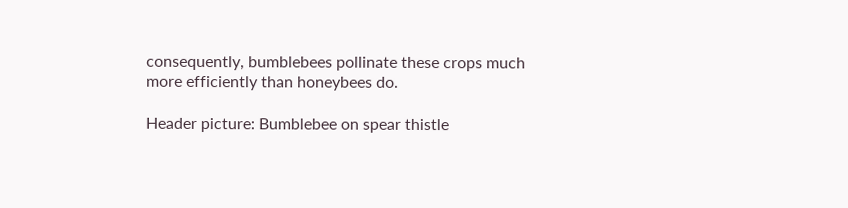consequently, bumblebees pollinate these crops much more efficiently than honeybees do.

Header picture: Bumblebee on spear thistle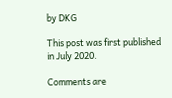by DKG

This post was first published in July 2020.

Comments are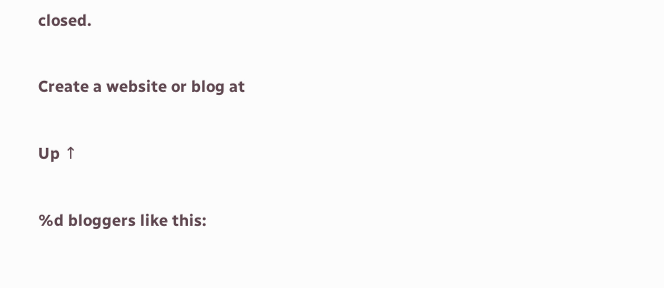closed.

Create a website or blog at

Up ↑

%d bloggers like this: